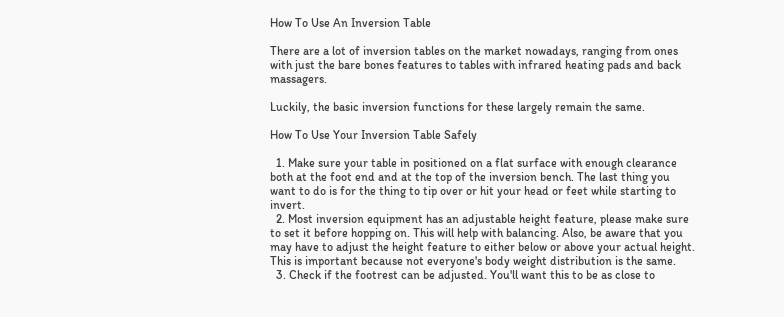How To Use An Inversion Table

There are a lot of inversion tables on the market nowadays, ranging from ones with just the bare bones features to tables with infrared heating pads and back massagers.

Luckily, the basic inversion functions for these largely remain the same.

How To Use Your Inversion Table Safely

  1. Make sure your table in positioned on a flat surface with enough clearance both at the foot end and at the top of the inversion bench. The last thing you want to do is for the thing to tip over or hit your head or feet while starting to invert.
  2. Most inversion equipment has an adjustable height feature, please make sure to set it before hopping on. This will help with balancing. Also, be aware that you may have to adjust the height feature to either below or above your actual height. This is important because not everyone's body weight distribution is the same.
  3. Check if the footrest can be adjusted. You'll want this to be as close to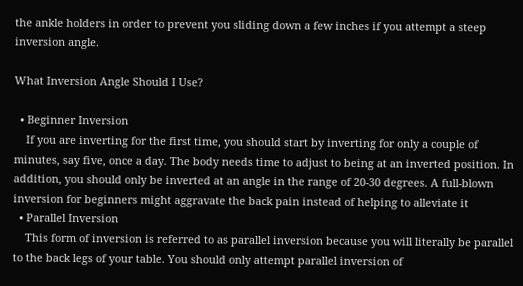the ankle holders in order to prevent you sliding down a few inches if you attempt a steep inversion angle.

What Inversion Angle Should I Use?

  • Beginner Inversion
    If you are inverting for the first time, you should start by inverting for only a couple of minutes, say five, once a day. The body needs time to adjust to being at an inverted position. In addition, you should only be inverted at an angle in the range of 20-30 degrees. A full-blown inversion for beginners might aggravate the back pain instead of helping to alleviate it
  • Parallel Inversion
    This form of inversion is referred to as parallel inversion because you will literally be parallel to the back legs of your table. You should only attempt parallel inversion of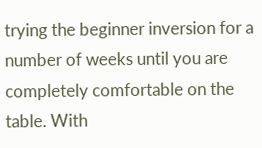trying the beginner inversion for a number of weeks until you are completely comfortable on the table. With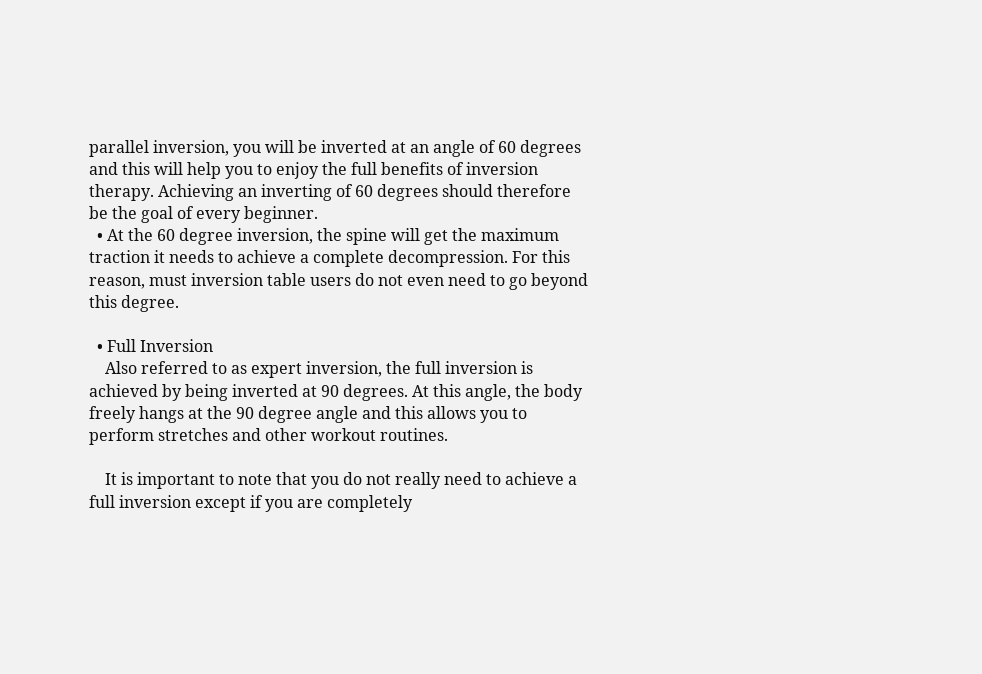parallel inversion, you will be inverted at an angle of 60 degrees and this will help you to enjoy the full benefits of inversion therapy. Achieving an inverting of 60 degrees should therefore be the goal of every beginner.
  • At the 60 degree inversion, the spine will get the maximum traction it needs to achieve a complete decompression. For this reason, must inversion table users do not even need to go beyond this degree.

  • Full Inversion
    Also referred to as expert inversion, the full inversion is achieved by being inverted at 90 degrees. At this angle, the body freely hangs at the 90 degree angle and this allows you to perform stretches and other workout routines.

    It is important to note that you do not really need to achieve a full inversion except if you are completely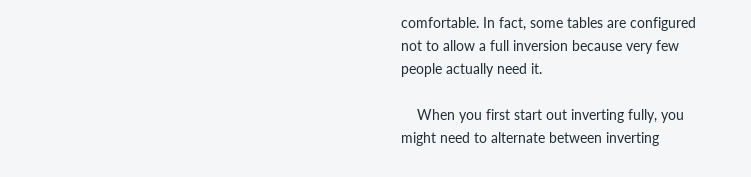comfortable. In fact, some tables are configured not to allow a full inversion because very few people actually need it.

    When you first start out inverting fully, you might need to alternate between inverting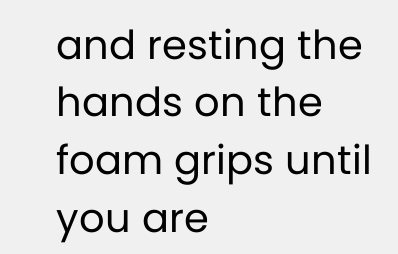and resting the hands on the foam grips until you are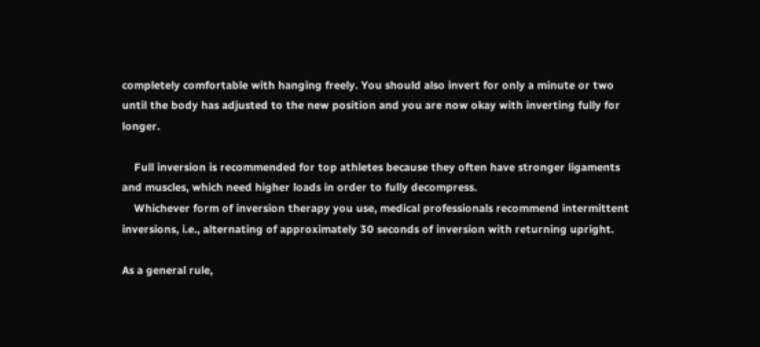completely comfortable with hanging freely. You should also invert for only a minute or two until the body has adjusted to the new position and you are now okay with inverting fully for longer.

    Full inversion is recommended for top athletes because they often have stronger ligaments and muscles, which need higher loads in order to fully decompress.
    Whichever form of inversion therapy you use, medical professionals recommend intermittent inversions, i.e., alternating of approximately 30 seconds of inversion with returning upright.

As a general rule,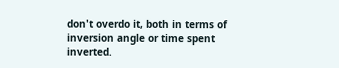don't overdo it, both in terms of inversion angle or time spent inverted.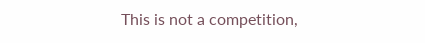This is not a competition,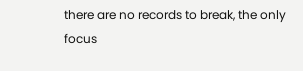there are no records to break, the only focus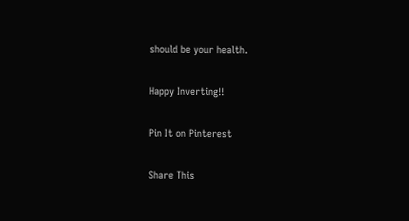should be your health.

Happy Inverting!!

Pin It on Pinterest

Share This